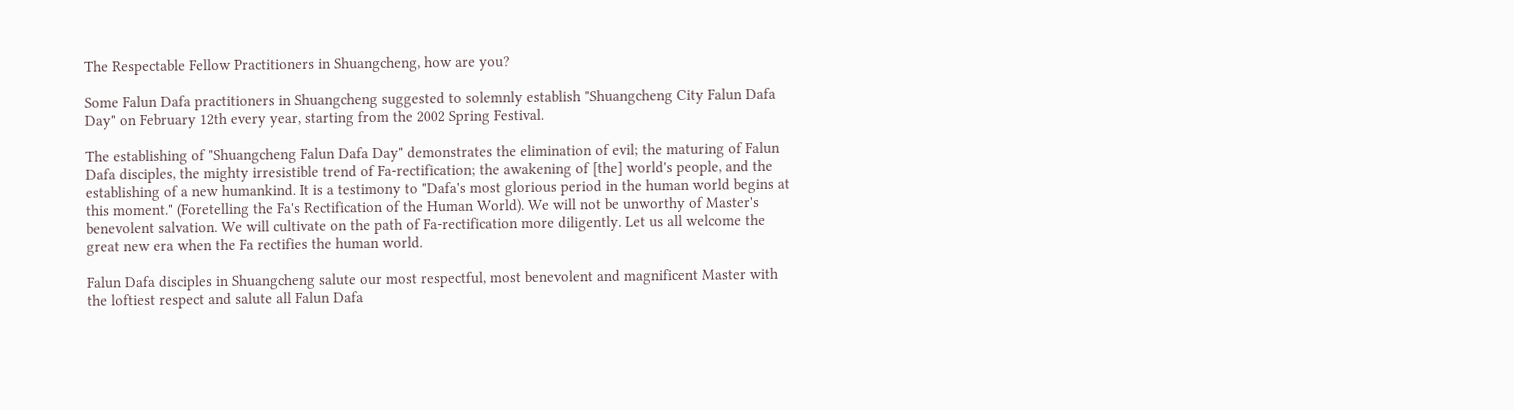The Respectable Fellow Practitioners in Shuangcheng, how are you?

Some Falun Dafa practitioners in Shuangcheng suggested to solemnly establish "Shuangcheng City Falun Dafa Day" on February 12th every year, starting from the 2002 Spring Festival.

The establishing of "Shuangcheng Falun Dafa Day" demonstrates the elimination of evil; the maturing of Falun Dafa disciples, the mighty irresistible trend of Fa-rectification; the awakening of [the] world's people, and the establishing of a new humankind. It is a testimony to "Dafa's most glorious period in the human world begins at this moment." (Foretelling the Fa's Rectification of the Human World). We will not be unworthy of Master's benevolent salvation. We will cultivate on the path of Fa-rectification more diligently. Let us all welcome the great new era when the Fa rectifies the human world.

Falun Dafa disciples in Shuangcheng salute our most respectful, most benevolent and magnificent Master with the loftiest respect and salute all Falun Dafa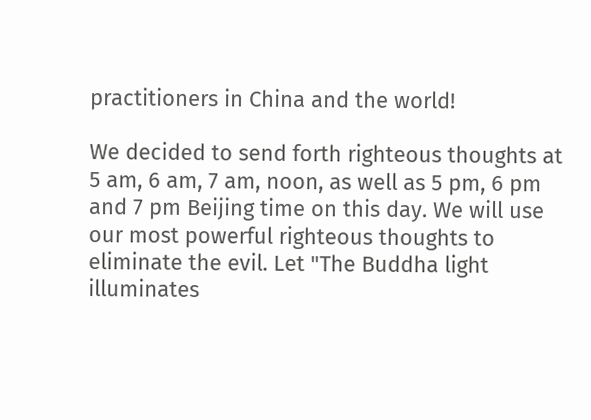practitioners in China and the world!

We decided to send forth righteous thoughts at 5 am, 6 am, 7 am, noon, as well as 5 pm, 6 pm and 7 pm Beijing time on this day. We will use our most powerful righteous thoughts to eliminate the evil. Let "The Buddha light illuminates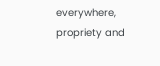everywhere, propriety and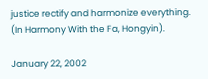justice rectify and harmonize everything. (In Harmony With the Fa, Hongyin).

January 22, 2002